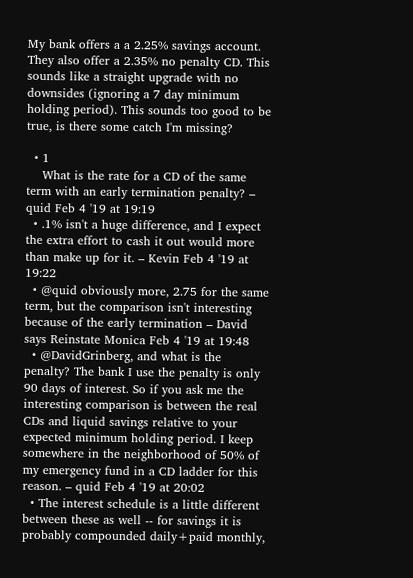My bank offers a a 2.25% savings account. They also offer a 2.35% no penalty CD. This sounds like a straight upgrade with no downsides (ignoring a 7 day minimum holding period). This sounds too good to be true, is there some catch I'm missing?

  • 1
    What is the rate for a CD of the same term with an early termination penalty? – quid Feb 4 '19 at 19:19
  • .1% isn't a huge difference, and I expect the extra effort to cash it out would more than make up for it. – Kevin Feb 4 '19 at 19:22
  • @quid obviously more, 2.75 for the same term, but the comparison isn't interesting because of the early termination – David says Reinstate Monica Feb 4 '19 at 19:48
  • @DavidGrinberg, and what is the penalty? The bank I use the penalty is only 90 days of interest. So if you ask me the interesting comparison is between the real CDs and liquid savings relative to your expected minimum holding period. I keep somewhere in the neighborhood of 50% of my emergency fund in a CD ladder for this reason. – quid Feb 4 '19 at 20:02
  • The interest schedule is a little different between these as well -- for savings it is probably compounded daily+paid monthly,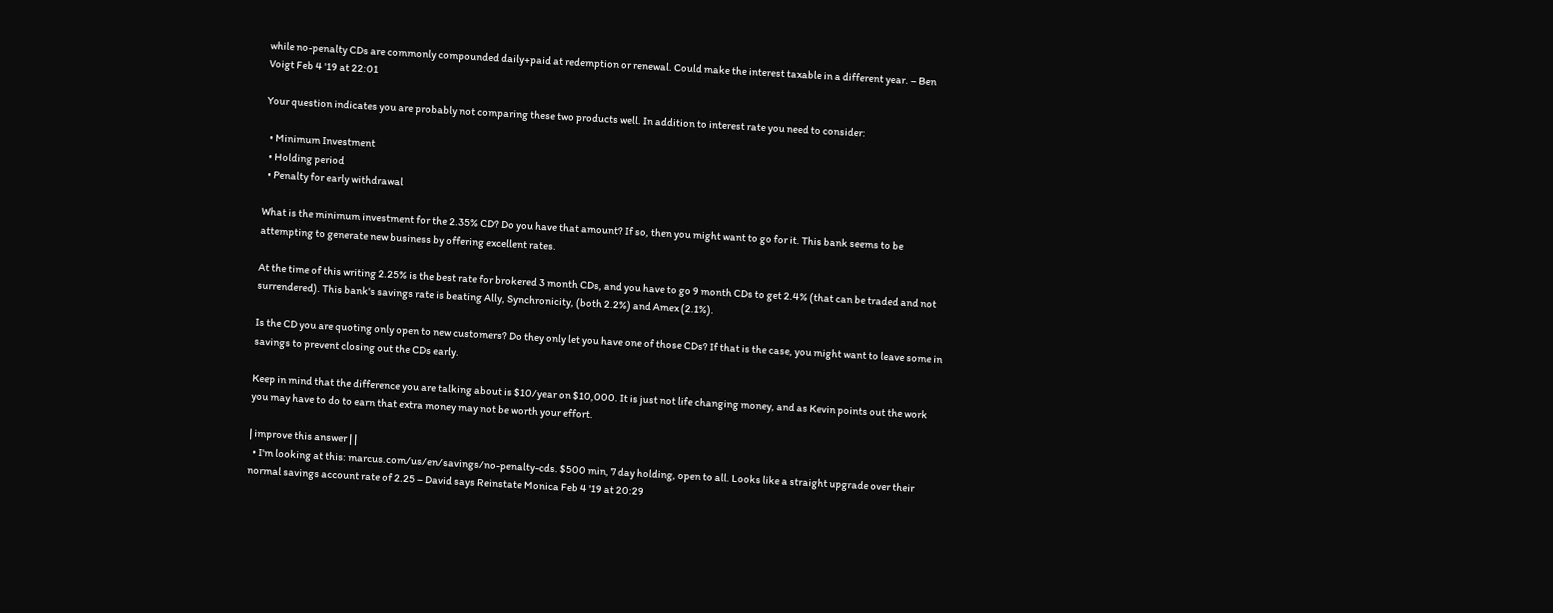while no-penalty CDs are commonly compounded daily+paid at redemption or renewal. Could make the interest taxable in a different year. – Ben Voigt Feb 4 '19 at 22:01

Your question indicates you are probably not comparing these two products well. In addition to interest rate you need to consider:

  • Minimum Investment
  • Holding period
  • Penalty for early withdrawal

What is the minimum investment for the 2.35% CD? Do you have that amount? If so, then you might want to go for it. This bank seems to be attempting to generate new business by offering excellent rates.

At the time of this writing 2.25% is the best rate for brokered 3 month CDs, and you have to go 9 month CDs to get 2.4% (that can be traded and not surrendered). This bank's savings rate is beating Ally, Synchronicity, (both 2.2%) and Amex (2.1%).

Is the CD you are quoting only open to new customers? Do they only let you have one of those CDs? If that is the case, you might want to leave some in savings to prevent closing out the CDs early.

Keep in mind that the difference you are talking about is $10/year on $10,000. It is just not life changing money, and as Kevin points out the work you may have to do to earn that extra money may not be worth your effort.

| improve this answer | |
  • I'm looking at this: marcus.com/us/en/savings/no-penalty-cds. $500 min, 7 day holding, open to all. Looks like a straight upgrade over their normal savings account rate of 2.25 – David says Reinstate Monica Feb 4 '19 at 20:29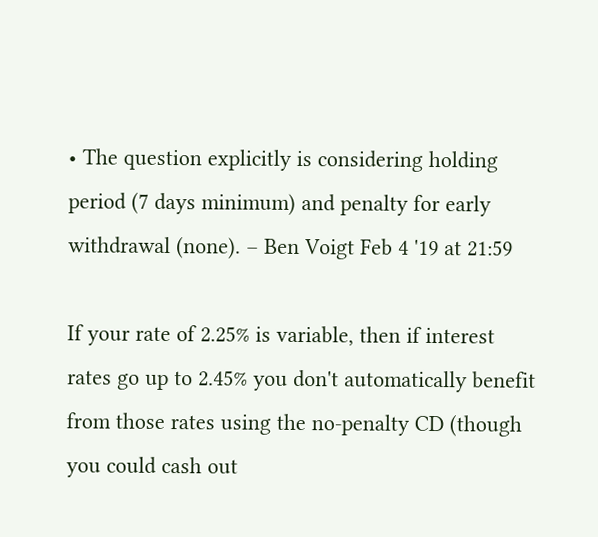• The question explicitly is considering holding period (7 days minimum) and penalty for early withdrawal (none). – Ben Voigt Feb 4 '19 at 21:59

If your rate of 2.25% is variable, then if interest rates go up to 2.45% you don't automatically benefit from those rates using the no-penalty CD (though you could cash out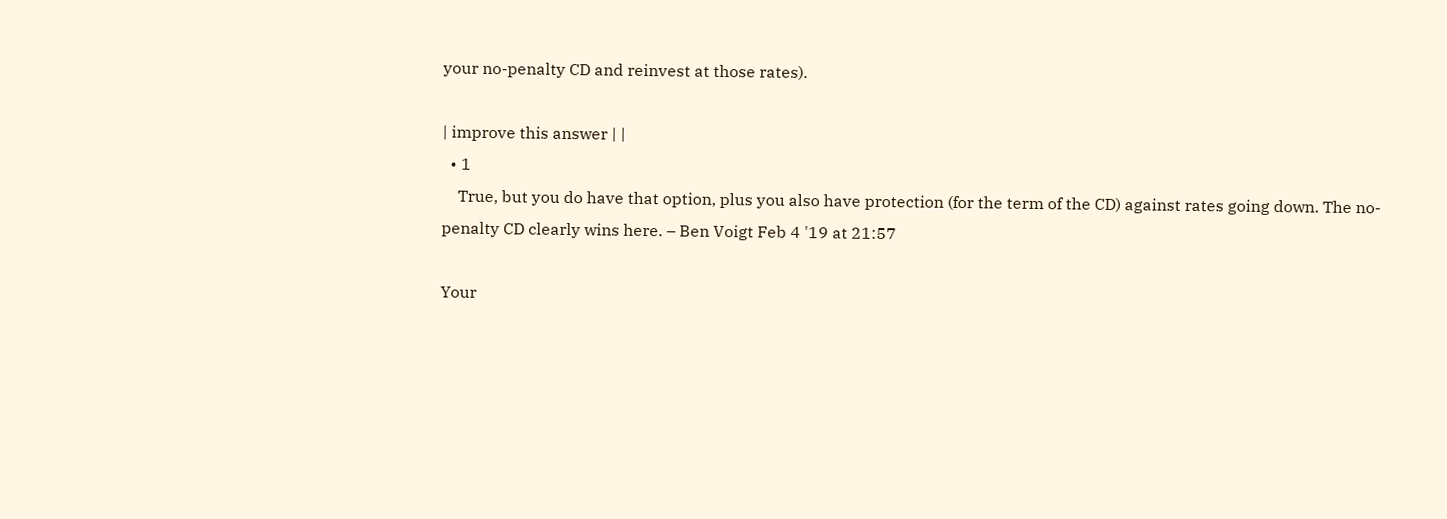your no-penalty CD and reinvest at those rates).

| improve this answer | |
  • 1
    True, but you do have that option, plus you also have protection (for the term of the CD) against rates going down. The no-penalty CD clearly wins here. – Ben Voigt Feb 4 '19 at 21:57

Your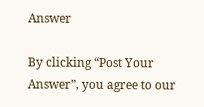Answer

By clicking “Post Your Answer”, you agree to our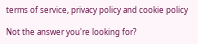terms of service, privacy policy and cookie policy

Not the answer you're looking for?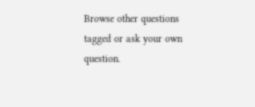Browse other questions tagged or ask your own question.